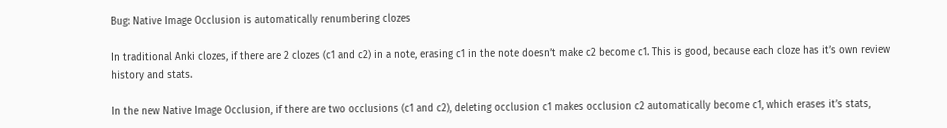Bug: Native Image Occlusion is automatically renumbering clozes

In traditional Anki clozes, if there are 2 clozes (c1 and c2) in a note, erasing c1 in the note doesn’t make c2 become c1. This is good, because each cloze has it’s own review history and stats.

In the new Native Image Occlusion, if there are two occlusions (c1 and c2), deleting occlusion c1 makes occlusion c2 automatically become c1, which erases it’s stats,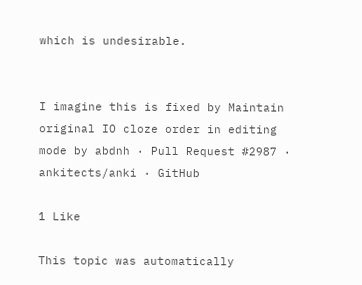which is undesirable.


I imagine this is fixed by Maintain original IO cloze order in editing mode by abdnh · Pull Request #2987 · ankitects/anki · GitHub

1 Like

This topic was automatically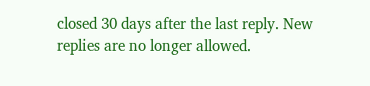closed 30 days after the last reply. New replies are no longer allowed.